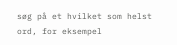søg på et hvilket som helst ord, for eksempel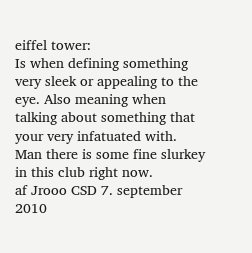eiffel tower:
Is when defining something very sleek or appealing to the eye. Also meaning when talking about something that your very infatuated with.
Man there is some fine slurkey in this club right now.
af Jrooo CSD 7. september 2010